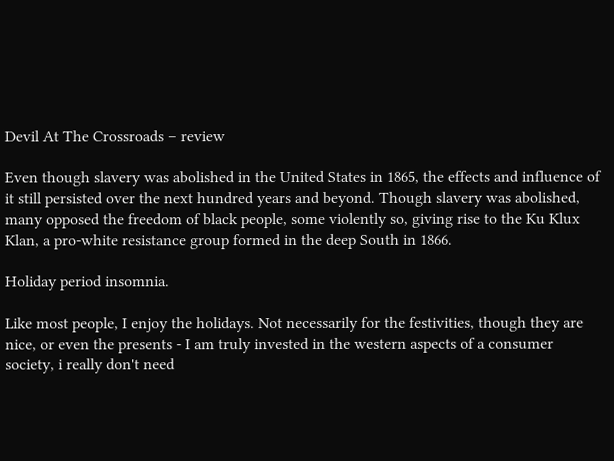Devil At The Crossroads – review

Even though slavery was abolished in the United States in 1865, the effects and influence of it still persisted over the next hundred years and beyond. Though slavery was abolished, many opposed the freedom of black people, some violently so, giving rise to the Ku Klux Klan, a pro-white resistance group formed in the deep South in 1866.

Holiday period insomnia.

Like most people, I enjoy the holidays. Not necessarily for the festivities, though they are nice, or even the presents - I am truly invested in the western aspects of a consumer society, i really don't need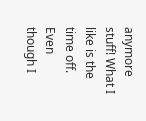anymore stuff! What I like is the time off. Even though I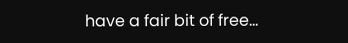have a fair bit of free…